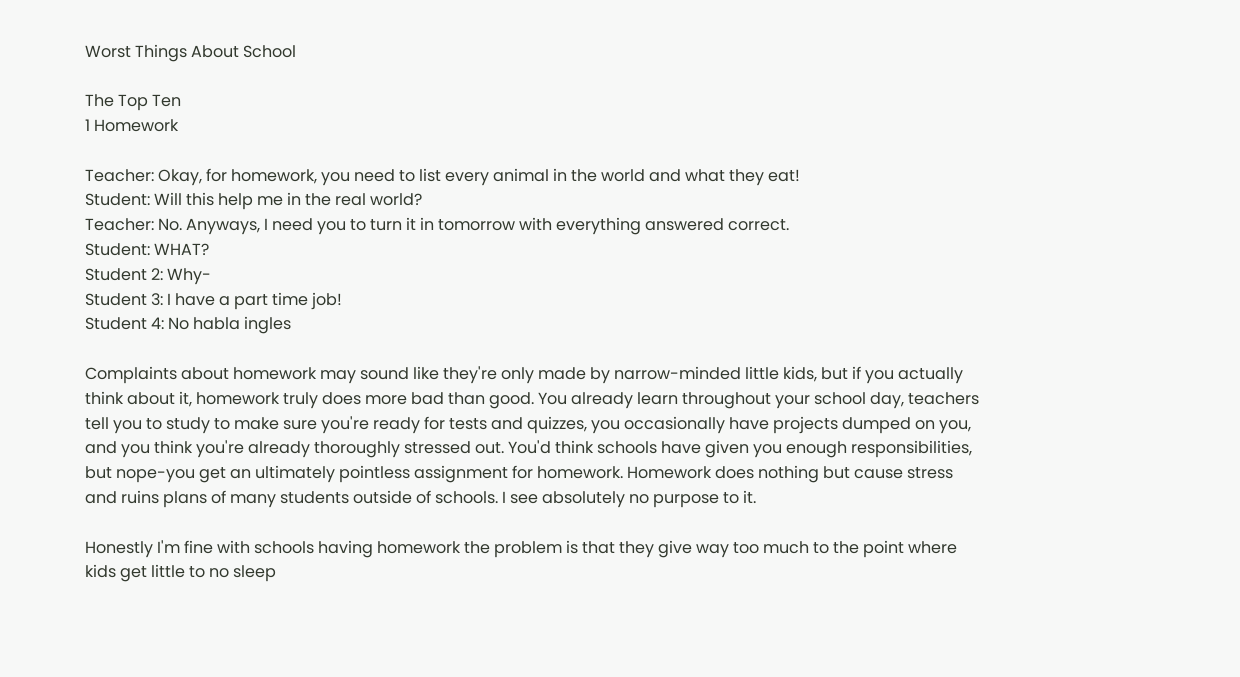Worst Things About School

The Top Ten
1 Homework

Teacher: Okay, for homework, you need to list every animal in the world and what they eat!
Student: Will this help me in the real world?
Teacher: No. Anyways, I need you to turn it in tomorrow with everything answered correct.
Student: WHAT?
Student 2: Why-
Student 3: I have a part time job!
Student 4: No habla ingles

Complaints about homework may sound like they're only made by narrow-minded little kids, but if you actually think about it, homework truly does more bad than good. You already learn throughout your school day, teachers tell you to study to make sure you're ready for tests and quizzes, you occasionally have projects dumped on you, and you think you're already thoroughly stressed out. You'd think schools have given you enough responsibilities, but nope-you get an ultimately pointless assignment for homework. Homework does nothing but cause stress and ruins plans of many students outside of schools. I see absolutely no purpose to it.

Honestly I'm fine with schools having homework the problem is that they give way too much to the point where kids get little to no sleep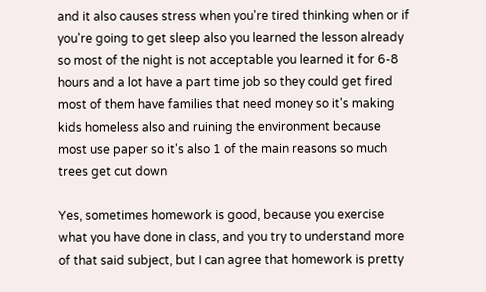and it also causes stress when you're tired thinking when or if you're going to get sleep also you learned the lesson already so most of the night is not acceptable you learned it for 6-8 hours and a lot have a part time job so they could get fired most of them have families that need money so it's making kids homeless also and ruining the environment because most use paper so it's also 1 of the main reasons so much trees get cut down

Yes, sometimes homework is good, because you exercise what you have done in class, and you try to understand more of that said subject, but I can agree that homework is pretty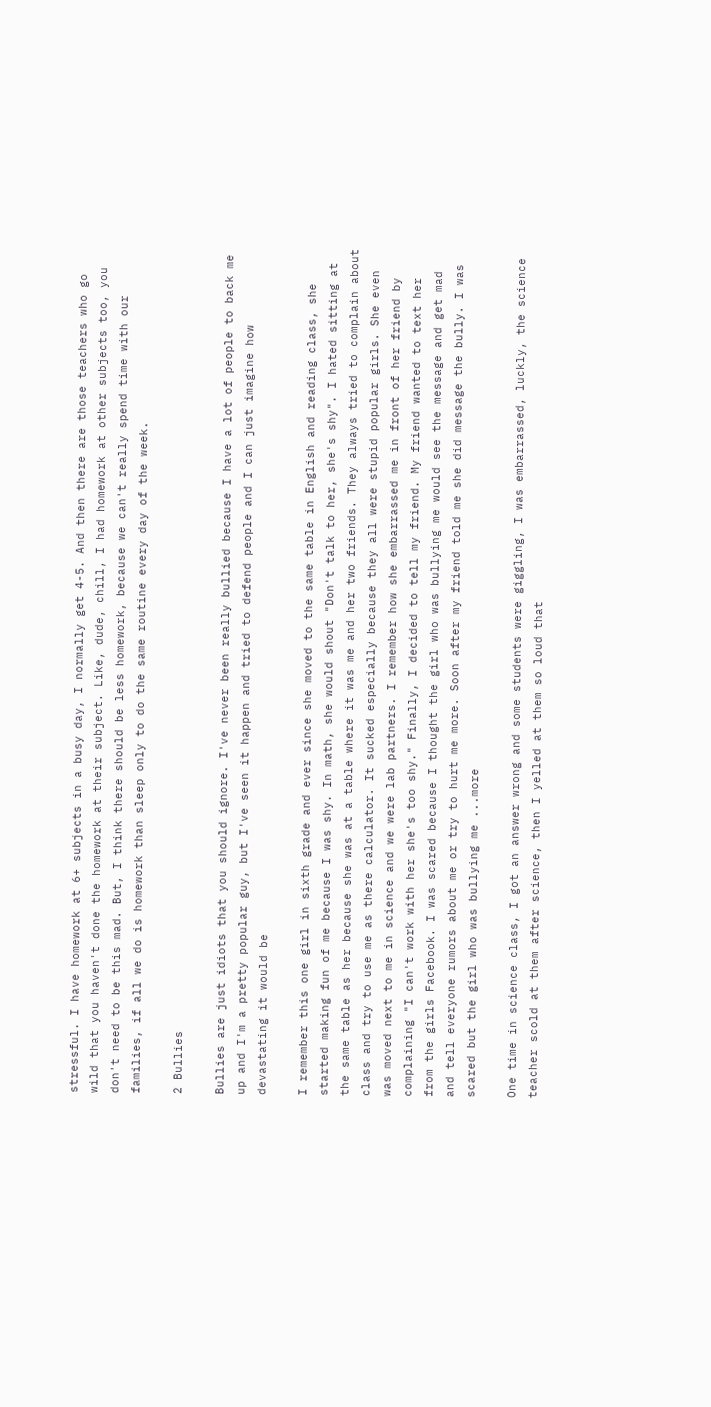stressful. I have homework at 6+ subjects in a busy day, I normally get 4-5. And then there are those teachers who go wild that you haven't done the homework at their subject. Like, dude, chill, I had homework at other subjects too, you don't need to be this mad. But, I think there should be less homework, because we can't really spend time with our families, if all we do is homework than sleep only to do the same routine every day of the week.

2 Bullies

Bullies are just idiots that you should ignore. I've never been really bullied because I have a lot of people to back me up and I'm a pretty popular guy, but I've seen it happen and tried to defend people and I can just imagine how devastating it would be

I remember this one girl in sixth grade and ever since she moved to the same table in English and reading class, she started making fun of me because I was shy. In math, she would shout "Don't talk to her, she's shy". I hated sitting at the same table as her because she was at a table where it was me and her two friends. They always tried to complain about class and try to use me as there calculator. It sucked especially because they all were stupid popular girls. She even was moved next to me in science and we were lab partners. I remember how she embarrassed me in front of her friend by complaining "I can't work with her she's too shy." Finally, I decided to tell my friend. My friend wanted to text her from the girls Facebook. I was scared because I thought the girl who was bullying me would see the message and get mad and tell everyone rumors about me or try to hurt me more. Soon after my friend told me she did message the bully. I was scared but the girl who was bullying me ...more

One time in science class, I got an answer wrong and some students were giggling, I was embarrassed, luckly, the science teacher scold at them after science, then I yelled at them so loud that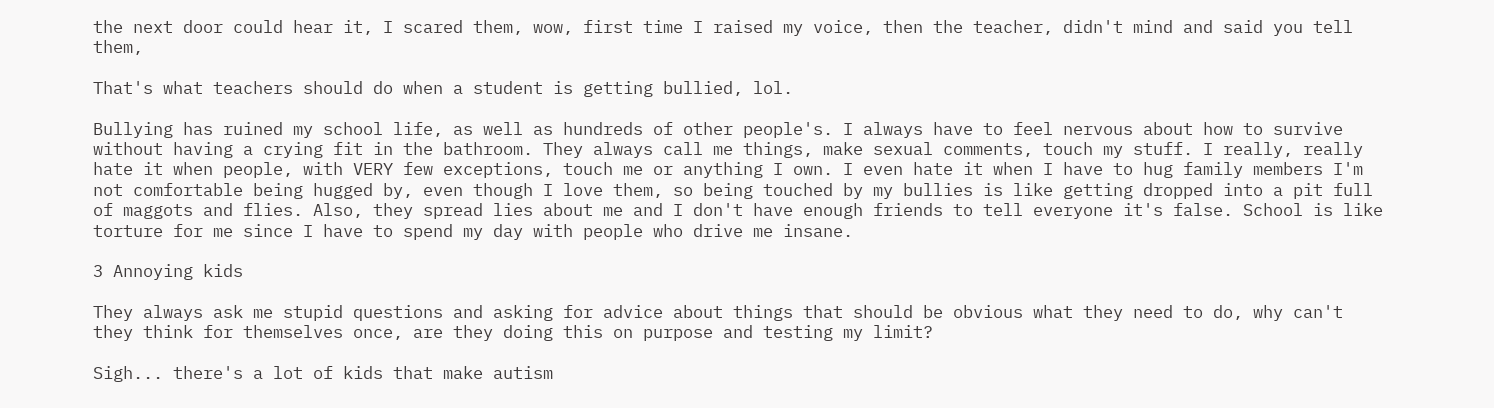the next door could hear it, I scared them, wow, first time I raised my voice, then the teacher, didn't mind and said you tell them,

That's what teachers should do when a student is getting bullied, lol.

Bullying has ruined my school life, as well as hundreds of other people's. I always have to feel nervous about how to survive without having a crying fit in the bathroom. They always call me things, make sexual comments, touch my stuff. I really, really hate it when people, with VERY few exceptions, touch me or anything I own. I even hate it when I have to hug family members I'm not comfortable being hugged by, even though I love them, so being touched by my bullies is like getting dropped into a pit full of maggots and flies. Also, they spread lies about me and I don't have enough friends to tell everyone it's false. School is like torture for me since I have to spend my day with people who drive me insane.

3 Annoying kids

They always ask me stupid questions and asking for advice about things that should be obvious what they need to do, why can't they think for themselves once, are they doing this on purpose and testing my limit?

Sigh... there's a lot of kids that make autism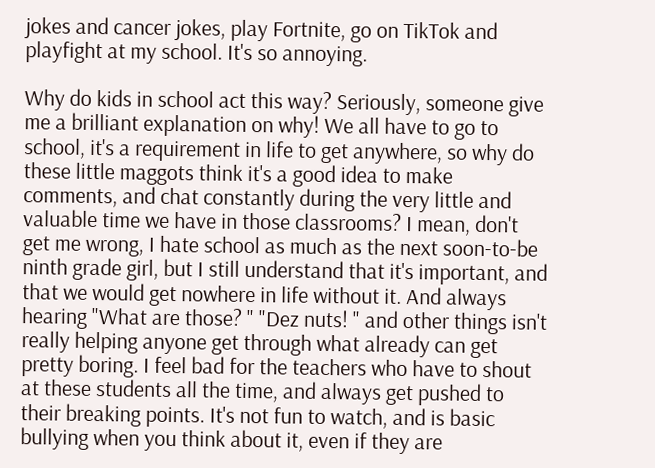jokes and cancer jokes, play Fortnite, go on TikTok and playfight at my school. It's so annoying.

Why do kids in school act this way? Seriously, someone give me a brilliant explanation on why! We all have to go to school, it's a requirement in life to get anywhere, so why do these little maggots think it's a good idea to make comments, and chat constantly during the very little and valuable time we have in those classrooms? I mean, don't get me wrong, I hate school as much as the next soon-to-be ninth grade girl, but I still understand that it's important, and that we would get nowhere in life without it. And always hearing "What are those? " "Dez nuts! " and other things isn't really helping anyone get through what already can get pretty boring. I feel bad for the teachers who have to shout at these students all the time, and always get pushed to their breaking points. It's not fun to watch, and is basic bullying when you think about it, even if they are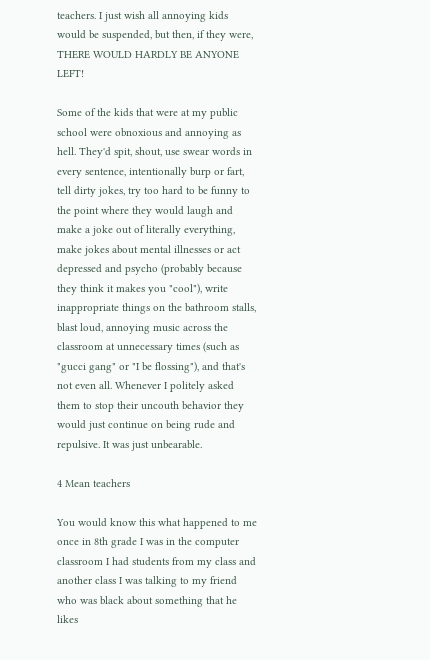teachers. I just wish all annoying kids would be suspended, but then, if they were, THERE WOULD HARDLY BE ANYONE LEFT!

Some of the kids that were at my public school were obnoxious and annoying as hell. They'd spit, shout, use swear words in every sentence, intentionally burp or fart, tell dirty jokes, try too hard to be funny to the point where they would laugh and make a joke out of literally everything, make jokes about mental illnesses or act depressed and psycho (probably because they think it makes you "cool"), write inappropriate things on the bathroom stalls, blast loud, annoying music across the classroom at unnecessary times (such as "gucci gang" or "I be flossing"), and that's not even all. Whenever I politely asked them to stop their uncouth behavior they would just continue on being rude and repulsive. It was just unbearable.

4 Mean teachers

You would know this what happened to me once in 8th grade I was in the computer classroom I had students from my class and another class I was talking to my friend who was black about something that he likes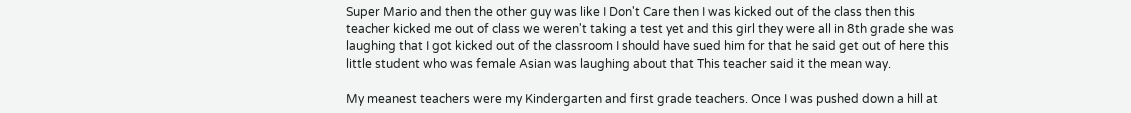Super Mario and then the other guy was like I Don't Care then I was kicked out of the class then this teacher kicked me out of class we weren't taking a test yet and this girl they were all in 8th grade she was laughing that I got kicked out of the classroom I should have sued him for that he said get out of here this little student who was female Asian was laughing about that This teacher said it the mean way.

My meanest teachers were my Kindergarten and first grade teachers. Once I was pushed down a hill at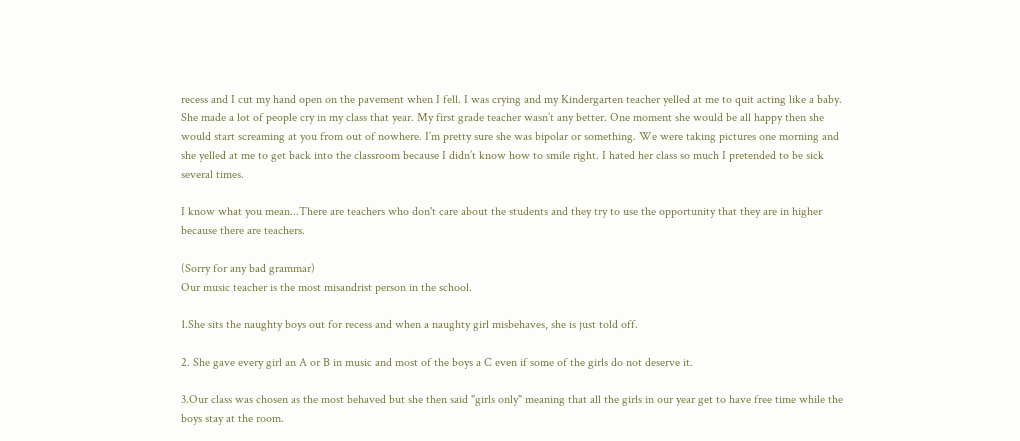recess and I cut my hand open on the pavement when I fell. I was crying and my Kindergarten teacher yelled at me to quit acting like a baby. She made a lot of people cry in my class that year. My first grade teacher wasn’t any better. One moment she would be all happy then she would start screaming at you from out of nowhere. I’m pretty sure she was bipolar or something. We were taking pictures one morning and she yelled at me to get back into the classroom because I didn’t know how to smile right. I hated her class so much I pretended to be sick several times.

I know what you mean...There are teachers who don't care about the students and they try to use the opportunity that they are in higher because there are teachers.

(Sorry for any bad grammar)
Our music teacher is the most misandrist person in the school.

1.She sits the naughty boys out for recess and when a naughty girl misbehaves, she is just told off.

2. She gave every girl an A or B in music and most of the boys a C even if some of the girls do not deserve it.

3.Our class was chosen as the most behaved but she then said "girls only" meaning that all the girls in our year get to have free time while the boys stay at the room.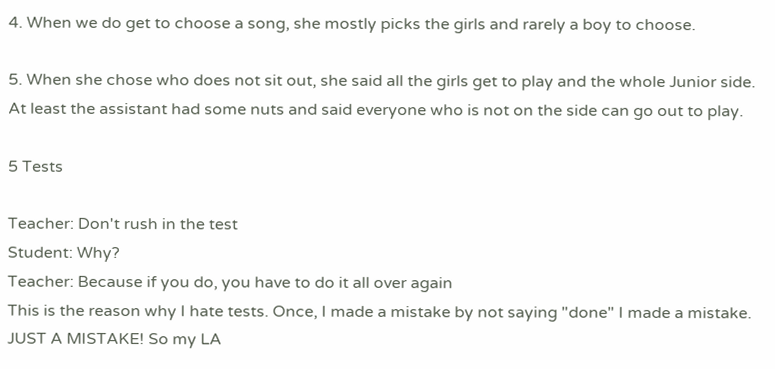4. When we do get to choose a song, she mostly picks the girls and rarely a boy to choose.

5. When she chose who does not sit out, she said all the girls get to play and the whole Junior side. At least the assistant had some nuts and said everyone who is not on the side can go out to play.

5 Tests

Teacher: Don't rush in the test
Student: Why?
Teacher: Because if you do, you have to do it all over again
This is the reason why I hate tests. Once, I made a mistake by not saying "done" I made a mistake. JUST A MISTAKE! So my LA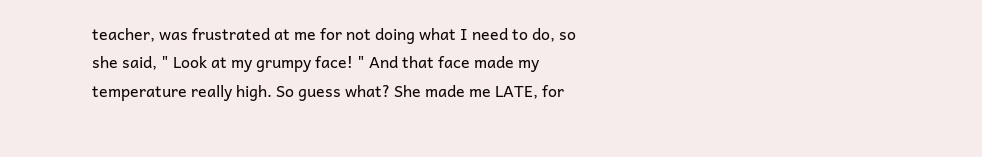teacher, was frustrated at me for not doing what I need to do, so she said, " Look at my grumpy face! " And that face made my temperature really high. So guess what? She made me LATE, for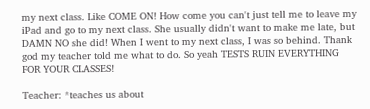my next class. Like COME ON! How come you can't just tell me to leave my iPad and go to my next class. She usually didn't want to make me late, but DAMN NO she did! When I went to my next class, I was so behind. Thank god my teacher told me what to do. So yeah TESTS RUIN EVERYTHING FOR YOUR CLASSES!

Teacher: *teaches us about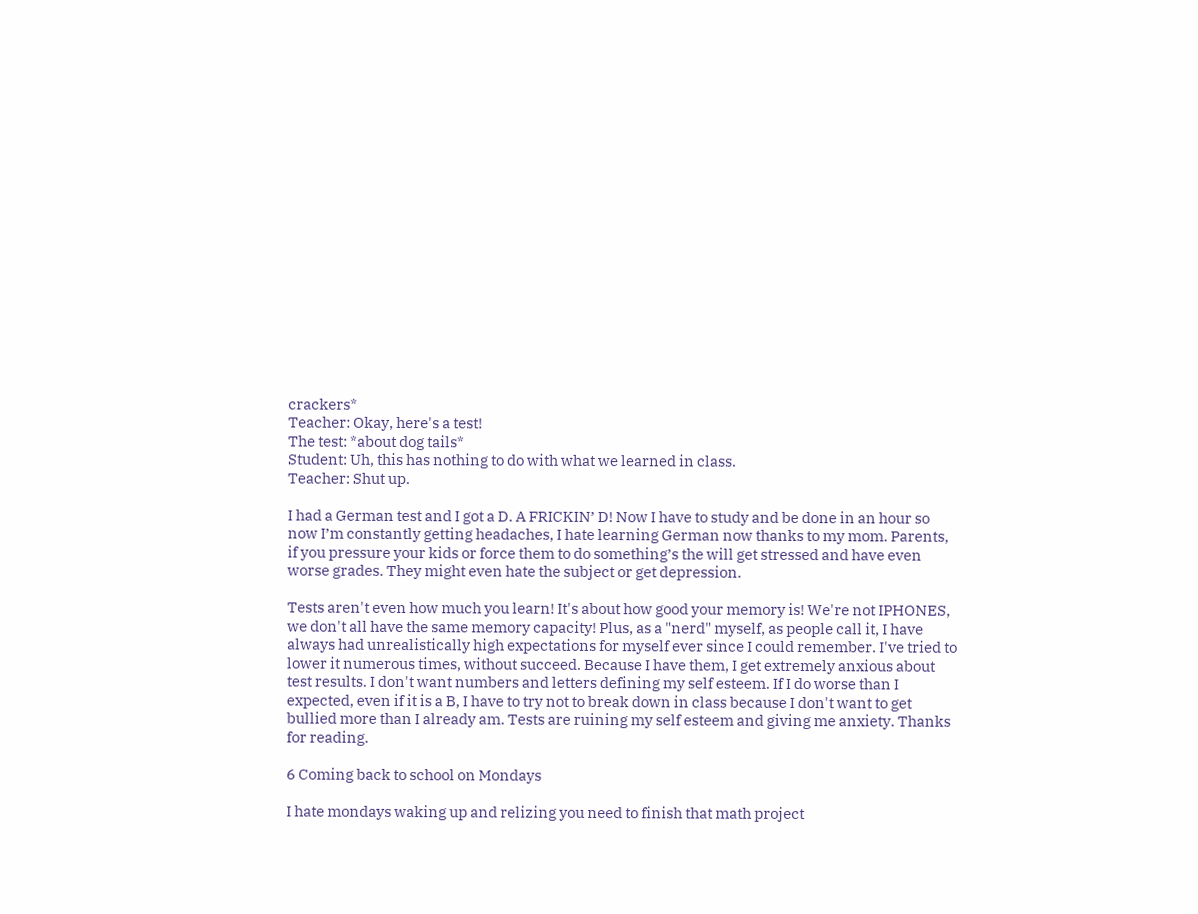crackers*
Teacher: Okay, here's a test!
The test: *about dog tails*
Student: Uh, this has nothing to do with what we learned in class.
Teacher: Shut up.

I had a German test and I got a D. A FRICKIN’ D! Now I have to study and be done in an hour so now I’m constantly getting headaches, I hate learning German now thanks to my mom. Parents, if you pressure your kids or force them to do something’s the will get stressed and have even worse grades. They might even hate the subject or get depression.

Tests aren't even how much you learn! It's about how good your memory is! We're not IPHONES, we don't all have the same memory capacity! Plus, as a "nerd" myself, as people call it, I have always had unrealistically high expectations for myself ever since I could remember. I've tried to lower it numerous times, without succeed. Because I have them, I get extremely anxious about test results. I don't want numbers and letters defining my self esteem. If I do worse than I expected, even if it is a B, I have to try not to break down in class because I don't want to get bullied more than I already am. Tests are ruining my self esteem and giving me anxiety. Thanks for reading.

6 Coming back to school on Mondays

I hate mondays waking up and relizing you need to finish that math project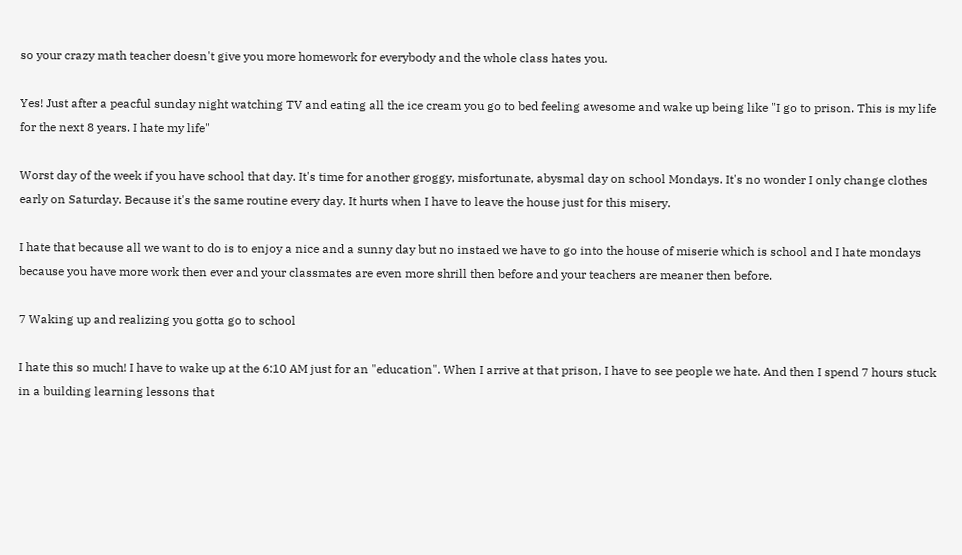so your crazy math teacher doesn't give you more homework for everybody and the whole class hates you.

Yes! Just after a peacful sunday night watching TV and eating all the ice cream you go to bed feeling awesome and wake up being like "I go to prison. This is my life for the next 8 years. I hate my life"

Worst day of the week if you have school that day. It's time for another groggy, misfortunate, abysmal day on school Mondays. It's no wonder I only change clothes early on Saturday. Because it's the same routine every day. It hurts when I have to leave the house just for this misery.

I hate that because all we want to do is to enjoy a nice and a sunny day but no instaed we have to go into the house of miserie which is school and I hate mondays because you have more work then ever and your classmates are even more shrill then before and your teachers are meaner then before.

7 Waking up and realizing you gotta go to school

I hate this so much! I have to wake up at the 6:10 AM just for an "education". When I arrive at that prison, I have to see people we hate. And then I spend 7 hours stuck in a building learning lessons that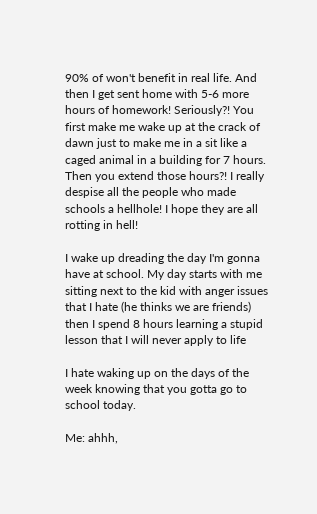90% of won't benefit in real life. And then I get sent home with 5-6 more hours of homework! Seriously?! You first make me wake up at the crack of dawn just to make me in a sit like a caged animal in a building for 7 hours. Then you extend those hours?! I really despise all the people who made schools a hellhole! I hope they are all rotting in hell!

I wake up dreading the day I'm gonna have at school. My day starts with me sitting next to the kid with anger issues that I hate (he thinks we are friends) then I spend 8 hours learning a stupid lesson that I will never apply to life

I hate waking up on the days of the week knowing that you gotta go to school today.

Me: ahhh,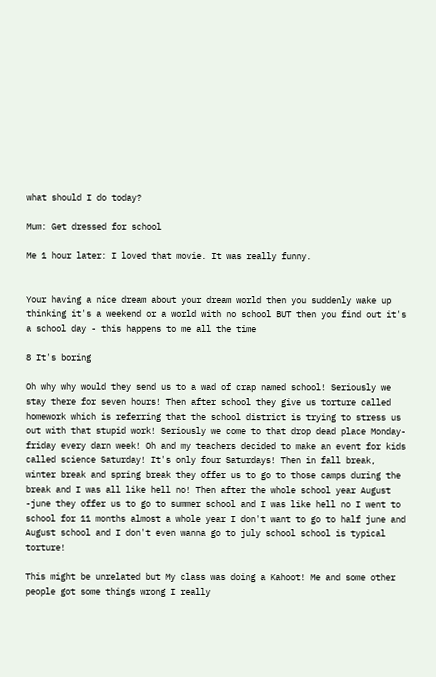what should I do today?

Mum: Get dressed for school

Me 1 hour later: I loved that movie. It was really funny.


Your having a nice dream about your dream world then you suddenly wake up thinking it's a weekend or a world with no school BUT then you find out it's a school day - this happens to me all the time

8 It's boring

Oh why why would they send us to a wad of crap named school! Seriously we stay there for seven hours! Then after school they give us torture called homework which is referring that the school district is trying to stress us out with that stupid work! Seriously we come to that drop dead place Monday-friday every darn week! Oh and my teachers decided to make an event for kids called science Saturday! It's only four Saturdays! Then in fall break, winter break and spring break they offer us to go to those camps during the break and I was all like hell no! Then after the whole school year August -june they offer us to go to summer school and I was like hell no I went to school for 11 months almost a whole year I don't want to go to half june and August school and I don't even wanna go to july school school is typical torture!

This might be unrelated but My class was doing a Kahoot! Me and some other people got some things wrong I really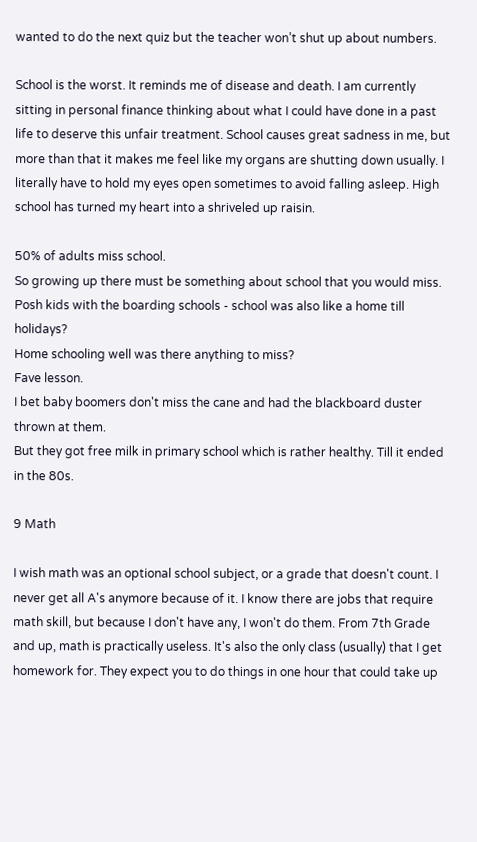wanted to do the next quiz but the teacher won’t shut up about numbers.

School is the worst. It reminds me of disease and death. I am currently sitting in personal finance thinking about what I could have done in a past life to deserve this unfair treatment. School causes great sadness in me, but more than that it makes me feel like my organs are shutting down usually. I literally have to hold my eyes open sometimes to avoid falling asleep. High school has turned my heart into a shriveled up raisin.

50% of adults miss school.
So growing up there must be something about school that you would miss.
Posh kids with the boarding schools - school was also like a home till holidays?
Home schooling well was there anything to miss?
Fave lesson.
I bet baby boomers don't miss the cane and had the blackboard duster thrown at them.
But they got free milk in primary school which is rather healthy. Till it ended in the 80s.

9 Math

I wish math was an optional school subject, or a grade that doesn't count. I never get all A's anymore because of it. I know there are jobs that require math skill, but because I don't have any, I won't do them. From 7th Grade and up, math is practically useless. It's also the only class (usually) that I get homework for. They expect you to do things in one hour that could take up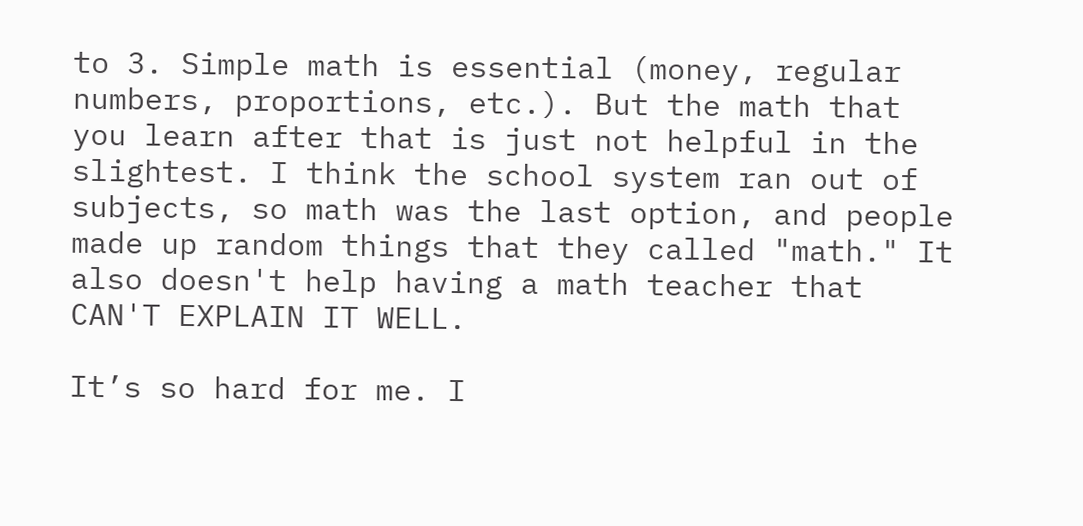to 3. Simple math is essential (money, regular numbers, proportions, etc.). But the math that you learn after that is just not helpful in the slightest. I think the school system ran out of subjects, so math was the last option, and people made up random things that they called "math." It also doesn't help having a math teacher that CAN'T EXPLAIN IT WELL.

It’s so hard for me. I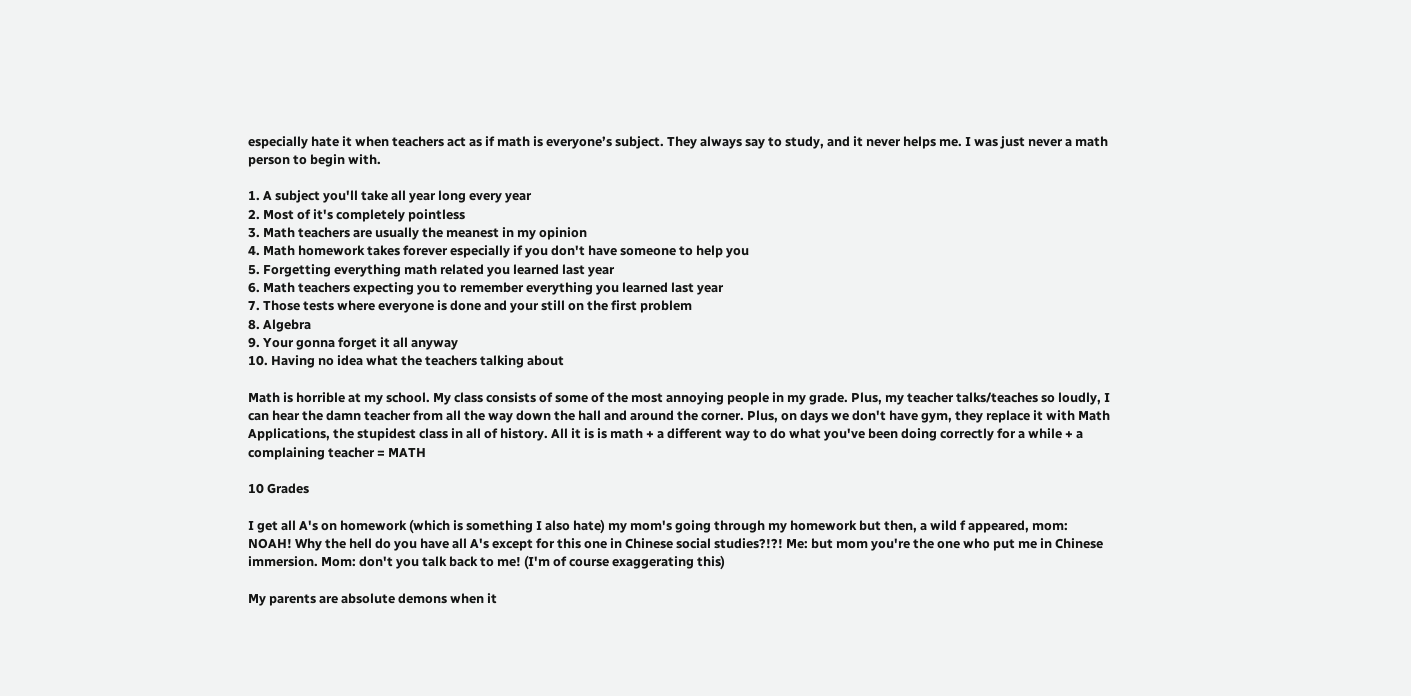especially hate it when teachers act as if math is everyone’s subject. They always say to study, and it never helps me. I was just never a math person to begin with.

1. A subject you'll take all year long every year
2. Most of it's completely pointless
3. Math teachers are usually the meanest in my opinion
4. Math homework takes forever especially if you don't have someone to help you
5. Forgetting everything math related you learned last year
6. Math teachers expecting you to remember everything you learned last year
7. Those tests where everyone is done and your still on the first problem
8. Algebra
9. Your gonna forget it all anyway
10. Having no idea what the teachers talking about

Math is horrible at my school. My class consists of some of the most annoying people in my grade. Plus, my teacher talks/teaches so loudly, I can hear the damn teacher from all the way down the hall and around the corner. Plus, on days we don't have gym, they replace it with Math Applications, the stupidest class in all of history. All it is is math + a different way to do what you've been doing correctly for a while + a complaining teacher = MATH

10 Grades

I get all A's on homework (which is something I also hate) my mom's going through my homework but then, a wild f appeared, mom: NOAH! Why the hell do you have all A's except for this one in Chinese social studies?!?! Me: but mom you're the one who put me in Chinese immersion. Mom: don't you talk back to me! (I'm of course exaggerating this)

My parents are absolute demons when it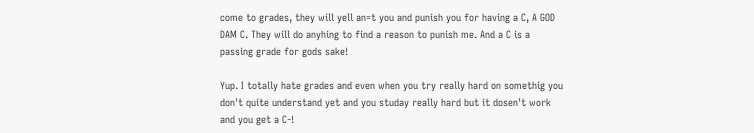come to grades, they will yell an=t you and punish you for having a C, A GOD DAM C. They will do anyhing to find a reason to punish me. And a C is a passing grade for gods sake!

Yup. I totally hate grades and even when you try really hard on somethig you don't quite understand yet and you studay really hard but it dosen't work and you get a C-!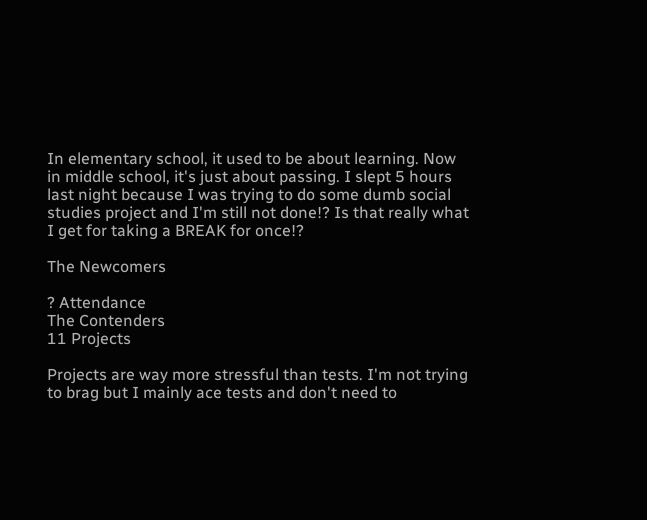In elementary school, it used to be about learning. Now in middle school, it's just about passing. I slept 5 hours last night because I was trying to do some dumb social studies project and I'm still not done!? Is that really what I get for taking a BREAK for once!?

The Newcomers

? Attendance
The Contenders
11 Projects

Projects are way more stressful than tests. I'm not trying to brag but I mainly ace tests and don't need to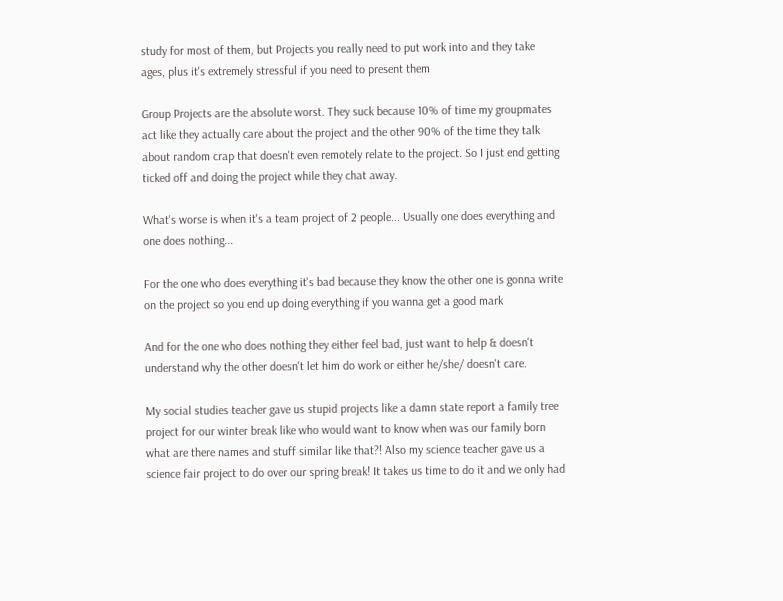study for most of them, but Projects you really need to put work into and they take ages, plus it's extremely stressful if you need to present them

Group Projects are the absolute worst. They suck because 10% of time my groupmates act like they actually care about the project and the other 90% of the time they talk about random crap that doesn't even remotely relate to the project. So I just end getting ticked off and doing the project while they chat away.

What's worse is when it's a team project of 2 people... Usually one does everything and one does nothing...

For the one who does everything it's bad because they know the other one is gonna write on the project so you end up doing everything if you wanna get a good mark

And for the one who does nothing they either feel bad, just want to help & doesn't understand why the other doesn't let him do work or either he/she/ doesn't care.

My social studies teacher gave us stupid projects like a damn state report a family tree project for our winter break like who would want to know when was our family born what are there names and stuff similar like that?! Also my science teacher gave us a science fair project to do over our spring break! It takes us time to do it and we only had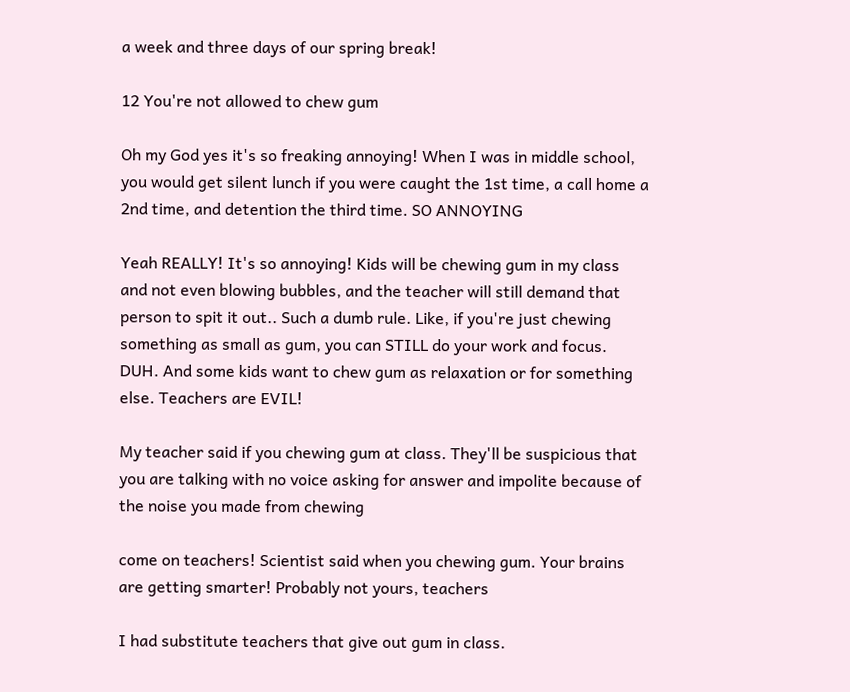a week and three days of our spring break!

12 You're not allowed to chew gum

Oh my God yes it's so freaking annoying! When I was in middle school, you would get silent lunch if you were caught the 1st time, a call home a 2nd time, and detention the third time. SO ANNOYING

Yeah REALLY! It's so annoying! Kids will be chewing gum in my class and not even blowing bubbles, and the teacher will still demand that person to spit it out.. Such a dumb rule. Like, if you're just chewing something as small as gum, you can STILL do your work and focus. DUH. And some kids want to chew gum as relaxation or for something else. Teachers are EVIL!

My teacher said if you chewing gum at class. They'll be suspicious that you are talking with no voice asking for answer and impolite because of the noise you made from chewing

come on teachers! Scientist said when you chewing gum. Your brains are getting smarter! Probably not yours, teachers

I had substitute teachers that give out gum in class.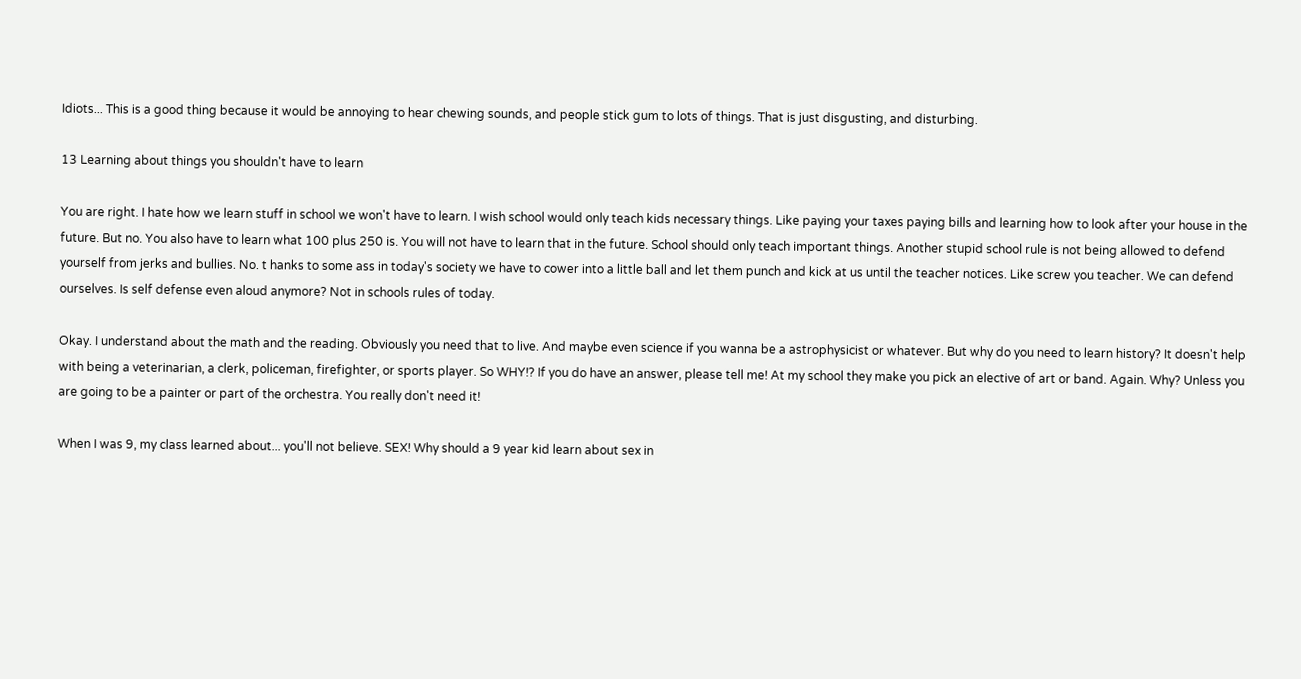Idiots... This is a good thing because it would be annoying to hear chewing sounds, and people stick gum to lots of things. That is just disgusting, and disturbing.

13 Learning about things you shouldn't have to learn

You are right. I hate how we learn stuff in school we won't have to learn. I wish school would only teach kids necessary things. Like paying your taxes paying bills and learning how to look after your house in the future. But no. You also have to learn what 100 plus 250 is. You will not have to learn that in the future. School should only teach important things. Another stupid school rule is not being allowed to defend yourself from jerks and bullies. No. t hanks to some ass in today's society we have to cower into a little ball and let them punch and kick at us until the teacher notices. Like screw you teacher. We can defend ourselves. Is self defense even aloud anymore? Not in schools rules of today.

Okay. I understand about the math and the reading. Obviously you need that to live. And maybe even science if you wanna be a astrophysicist or whatever. But why do you need to learn history? It doesn't help with being a veterinarian, a clerk, policeman, firefighter, or sports player. So WHY!? If you do have an answer, please tell me! At my school they make you pick an elective of art or band. Again. Why? Unless you are going to be a painter or part of the orchestra. You really don't need it!

When I was 9, my class learned about... you'll not believe. SEX! Why should a 9 year kid learn about sex in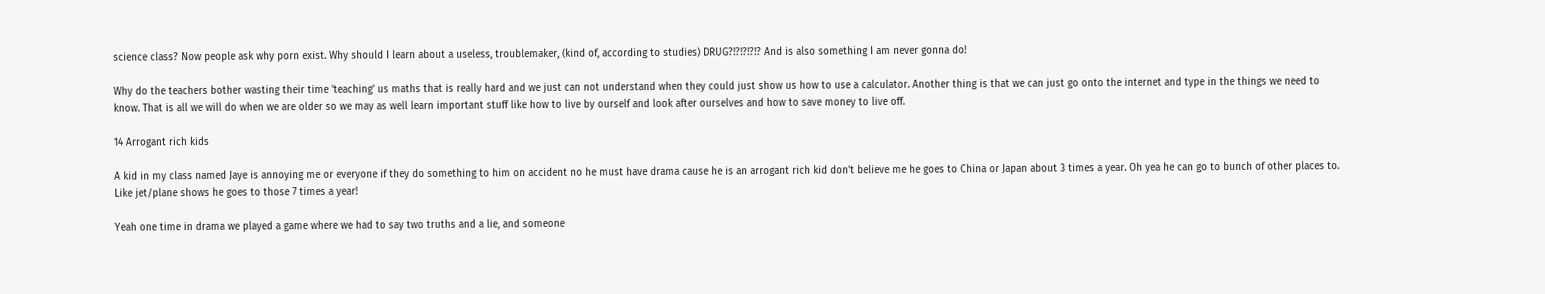science class? Now people ask why porn exist. Why should I learn about a useless, troublemaker, (kind of, according to studies) DRUG?!?!?!?!? And is also something I am never gonna do!

Why do the teachers bother wasting their time 'teaching' us maths that is really hard and we just can not understand when they could just show us how to use a calculator. Another thing is that we can just go onto the internet and type in the things we need to know. That is all we will do when we are older so we may as well learn important stuff like how to live by ourself and look after ourselves and how to save money to live off.

14 Arrogant rich kids

A kid in my class named Jaye is annoying me or everyone if they do something to him on accident no he must have drama cause he is an arrogant rich kid don't believe me he goes to China or Japan about 3 times a year. Oh yea he can go to bunch of other places to. Like jet/plane shows he goes to those 7 times a year!

Yeah one time in drama we played a game where we had to say two truths and a lie, and someone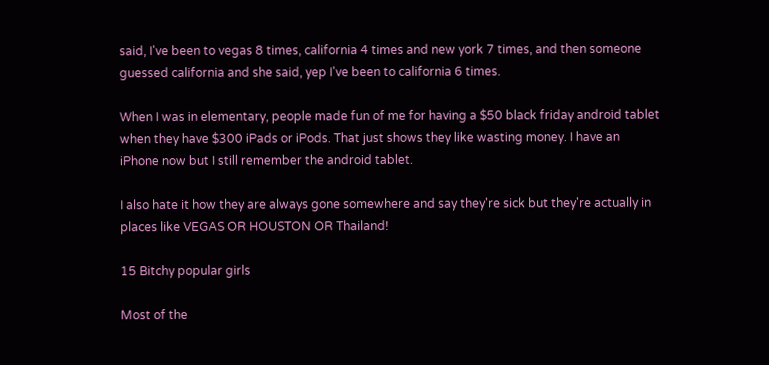said, I've been to vegas 8 times, california 4 times and new york 7 times, and then someone guessed california and she said, yep I've been to california 6 times.

When I was in elementary, people made fun of me for having a $50 black friday android tablet when they have $300 iPads or iPods. That just shows they like wasting money. I have an iPhone now but I still remember the android tablet.

I also hate it how they are always gone somewhere and say they're sick but they're actually in places like VEGAS OR HOUSTON OR Thailand!

15 Bitchy popular girls

Most of the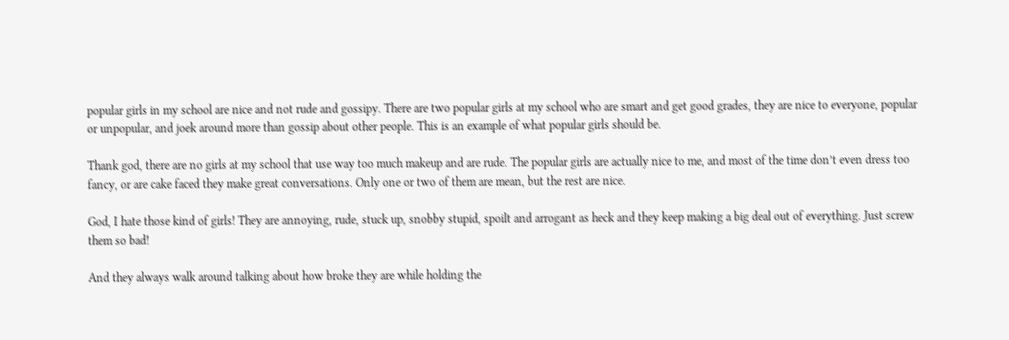popular girls in my school are nice and not rude and gossipy. There are two popular girls at my school who are smart and get good grades, they are nice to everyone, popular or unpopular, and joek around more than gossip about other people. This is an example of what popular girls should be.

Thank god, there are no girls at my school that use way too much makeup and are rude. The popular girls are actually nice to me, and most of the time don’t even dress too fancy, or are cake faced they make great conversations. Only one or two of them are mean, but the rest are nice.

God, I hate those kind of girls! They are annoying, rude, stuck up, snobby stupid, spoilt and arrogant as heck and they keep making a big deal out of everything. Just screw them so bad!

And they always walk around talking about how broke they are while holding the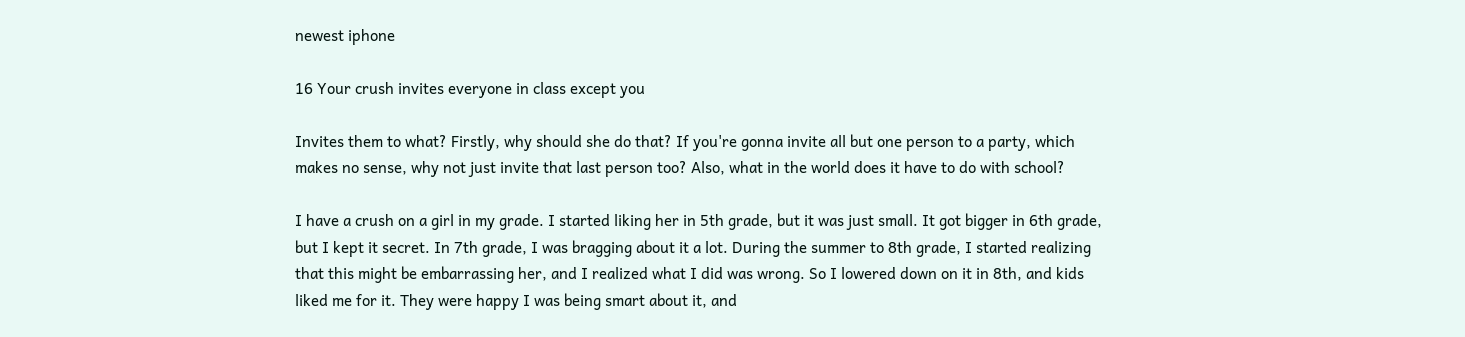newest iphone

16 Your crush invites everyone in class except you

Invites them to what? Firstly, why should she do that? If you're gonna invite all but one person to a party, which makes no sense, why not just invite that last person too? Also, what in the world does it have to do with school?

I have a crush on a girl in my grade. I started liking her in 5th grade, but it was just small. It got bigger in 6th grade, but I kept it secret. In 7th grade, I was bragging about it a lot. During the summer to 8th grade, I started realizing that this might be embarrassing her, and I realized what I did was wrong. So I lowered down on it in 8th, and kids liked me for it. They were happy I was being smart about it, and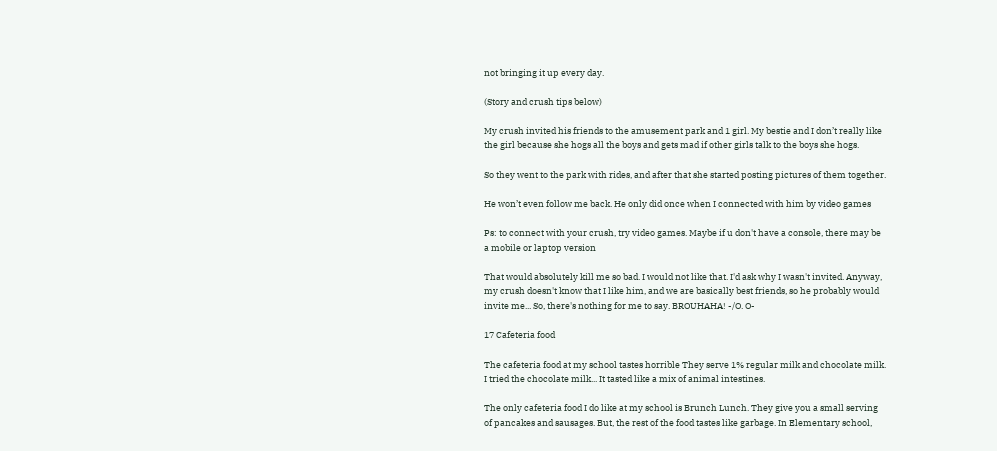not bringing it up every day.

(Story and crush tips below)

My crush invited his friends to the amusement park and 1 girl. My bestie and I don’t really like the girl because she hogs all the boys and gets mad if other girls talk to the boys she hogs.

So they went to the park with rides, and after that she started posting pictures of them together.

He won’t even follow me back. He only did once when I connected with him by video games

Ps: to connect with your crush, try video games. Maybe if u don't have a console, there may be a mobile or laptop version

That would absolutely kill me so bad. I would not like that. I'd ask why I wasn't invited. Anyway, my crush doesn't know that I like him, and we are basically best friends, so he probably would invite me... So, there's nothing for me to say. BROUHAHA! -/O. O-

17 Cafeteria food

The cafeteria food at my school tastes horrible They serve 1% regular milk and chocolate milk. I tried the chocolate milk... It tasted like a mix of animal intestines.

The only cafeteria food I do like at my school is Brunch Lunch. They give you a small serving of pancakes and sausages. But, the rest of the food tastes like garbage. In Elementary school,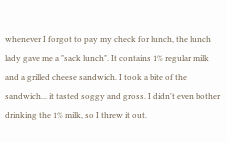whenever I forgot to pay my check for lunch, the lunch lady gave me a "sack lunch". It contains 1% regular milk and a grilled cheese sandwich. I took a bite of the sandwich... it tasted soggy and gross. I didn't even bother drinking the 1% milk, so I threw it out.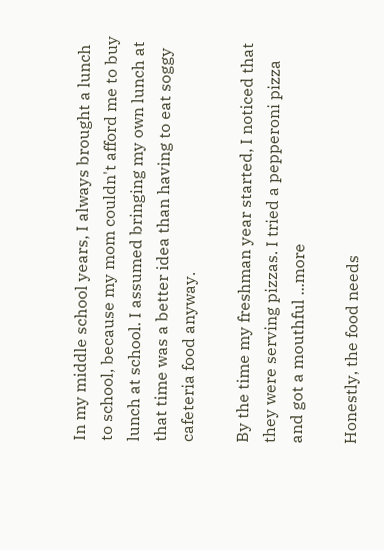In my middle school years, I always brought a lunch to school, because my mom couldn't afford me to buy lunch at school. I assumed bringing my own lunch at that time was a better idea than having to eat soggy cafeteria food anyway.

By the time my freshman year started, I noticed that they were serving pizzas. I tried a pepperoni pizza and got a mouthful ...more

Honestly, the food needs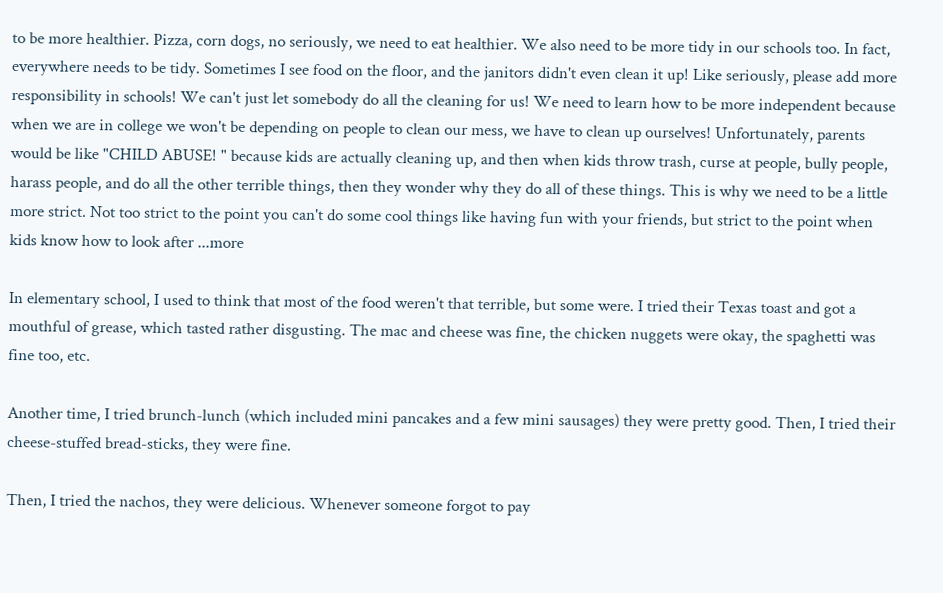to be more healthier. Pizza, corn dogs, no seriously, we need to eat healthier. We also need to be more tidy in our schools too. In fact, everywhere needs to be tidy. Sometimes I see food on the floor, and the janitors didn't even clean it up! Like seriously, please add more responsibility in schools! We can't just let somebody do all the cleaning for us! We need to learn how to be more independent because when we are in college we won't be depending on people to clean our mess, we have to clean up ourselves! Unfortunately, parents would be like "CHILD ABUSE! " because kids are actually cleaning up, and then when kids throw trash, curse at people, bully people, harass people, and do all the other terrible things, then they wonder why they do all of these things. This is why we need to be a little more strict. Not too strict to the point you can't do some cool things like having fun with your friends, but strict to the point when kids know how to look after ...more

In elementary school, I used to think that most of the food weren't that terrible, but some were. I tried their Texas toast and got a mouthful of grease, which tasted rather disgusting. The mac and cheese was fine, the chicken nuggets were okay, the spaghetti was fine too, etc.

Another time, I tried brunch-lunch (which included mini pancakes and a few mini sausages) they were pretty good. Then, I tried their cheese-stuffed bread-sticks, they were fine.

Then, I tried the nachos, they were delicious. Whenever someone forgot to pay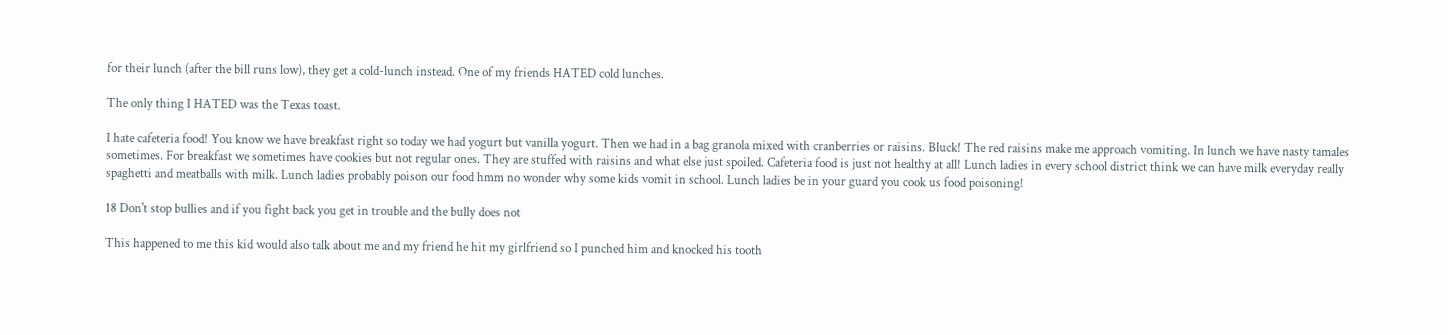for their lunch (after the bill runs low), they get a cold-lunch instead. One of my friends HATED cold lunches.

The only thing I HATED was the Texas toast.

I hate cafeteria food! You know we have breakfast right so today we had yogurt but vanilla yogurt. Then we had in a bag granola mixed with cranberries or raisins. Bluck! The red raisins make me approach vomiting. In lunch we have nasty tamales sometimes. For breakfast we sometimes have cookies but not regular ones. They are stuffed with raisins and what else just spoiled. Cafeteria food is just not healthy at all! Lunch ladies in every school district think we can have milk everyday really spaghetti and meatballs with milk. Lunch ladies probably poison our food hmm no wonder why some kids vomit in school. Lunch ladies be in your guard you cook us food poisoning!

18 Don't stop bullies and if you fight back you get in trouble and the bully does not

This happened to me this kid would also talk about me and my friend he hit my girlfriend so I punched him and knocked his tooth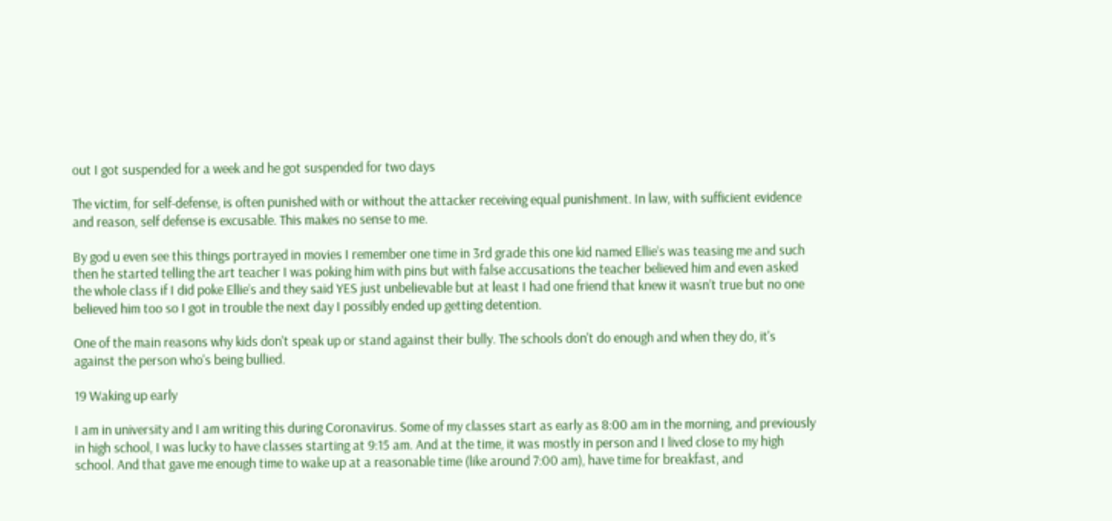out I got suspended for a week and he got suspended for two days

The victim, for self-defense, is often punished with or without the attacker receiving equal punishment. In law, with sufficient evidence and reason, self defense is excusable. This makes no sense to me.

By god u even see this things portrayed in movies I remember one time in 3rd grade this one kid named Ellie’s was teasing me and such then he started telling the art teacher I was poking him with pins but with false accusations the teacher believed him and even asked the whole class if I did poke Ellie’s and they said YES just unbelievable but at least I had one friend that knew it wasn’t true but no one believed him too so I got in trouble the next day I possibly ended up getting detention.

One of the main reasons why kids don't speak up or stand against their bully. The schools don't do enough and when they do, it's against the person who's being bullied.

19 Waking up early

I am in university and I am writing this during Coronavirus. Some of my classes start as early as 8:00 am in the morning, and previously in high school, I was lucky to have classes starting at 9:15 am. And at the time, it was mostly in person and I lived close to my high school. And that gave me enough time to wake up at a reasonable time (like around 7:00 am), have time for breakfast, and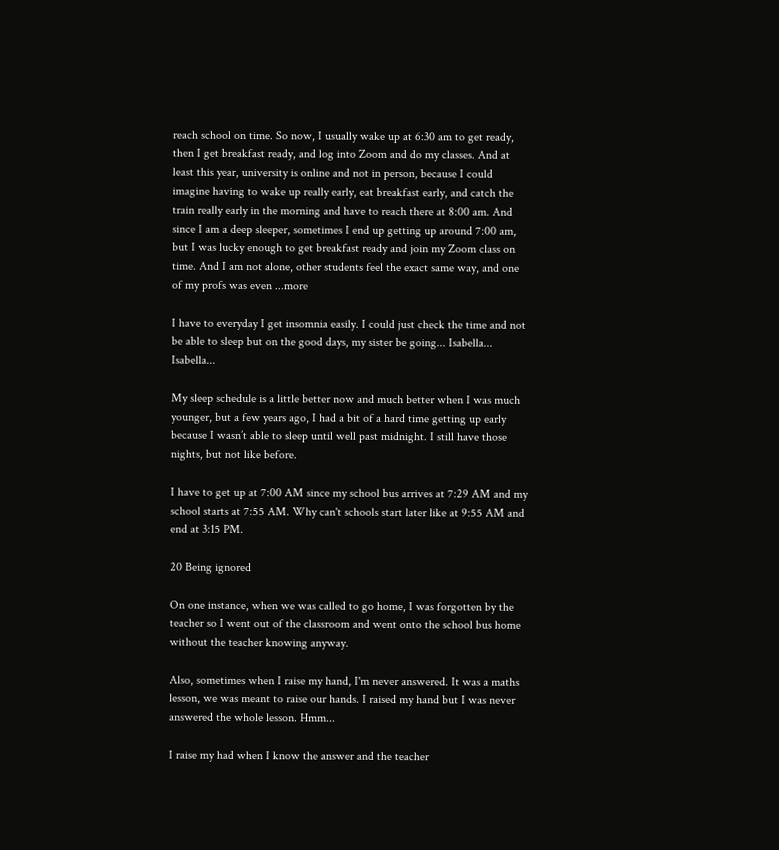reach school on time. So now, I usually wake up at 6:30 am to get ready, then I get breakfast ready, and log into Zoom and do my classes. And at least this year, university is online and not in person, because I could imagine having to wake up really early, eat breakfast early, and catch the train really early in the morning and have to reach there at 8:00 am. And since I am a deep sleeper, sometimes I end up getting up around 7:00 am, but I was lucky enough to get breakfast ready and join my Zoom class on time. And I am not alone, other students feel the exact same way, and one of my profs was even ...more

I have to everyday I get insomnia easily. I could just check the time and not be able to sleep but on the good days, my sister be going... Isabella... Isabella...

My sleep schedule is a little better now and much better when I was much younger, but a few years ago, I had a bit of a hard time getting up early because I wasn’t able to sleep until well past midnight. I still have those nights, but not like before.

I have to get up at 7:00 AM since my school bus arrives at 7:29 AM and my school starts at 7:55 AM. Why can't schools start later like at 9:55 AM and end at 3:15 PM.

20 Being ignored

On one instance, when we was called to go home, I was forgotten by the teacher so I went out of the classroom and went onto the school bus home without the teacher knowing anyway.

Also, sometimes when I raise my hand, I'm never answered. It was a maths lesson, we was meant to raise our hands. I raised my hand but I was never answered the whole lesson. Hmm...

I raise my had when I know the answer and the teacher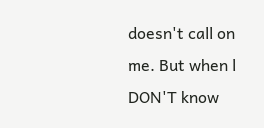doesn't call on me. But when l DON'T know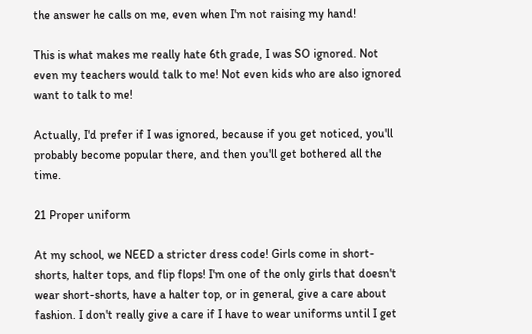the answer he calls on me, even when I'm not raising my hand!

This is what makes me really hate 6th grade, I was SO ignored. Not even my teachers would talk to me! Not even kids who are also ignored want to talk to me!

Actually, I'd prefer if I was ignored, because if you get noticed, you'll probably become popular there, and then you'll get bothered all the time.

21 Proper uniform

At my school, we NEED a stricter dress code! Girls come in short-shorts, halter tops, and flip flops! I'm one of the only girls that doesn't wear short-shorts, have a halter top, or in general, give a care about fashion. I don't really give a care if I have to wear uniforms until I get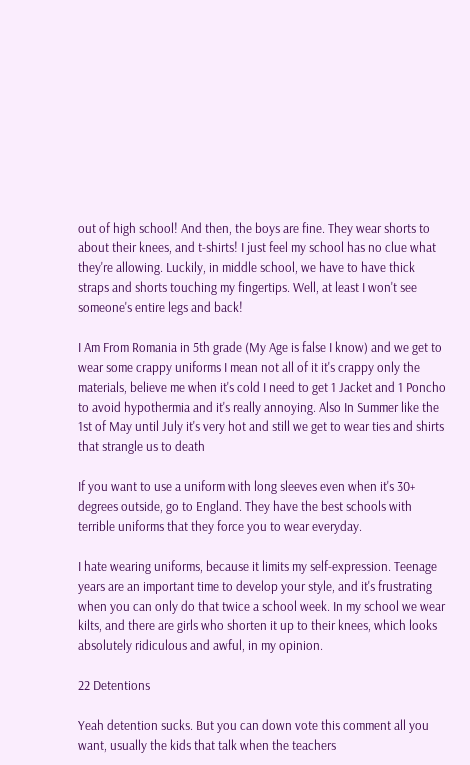out of high school! And then, the boys are fine. They wear shorts to about their knees, and t-shirts! I just feel my school has no clue what they're allowing. Luckily, in middle school, we have to have thick straps and shorts touching my fingertips. Well, at least I won't see someone's entire legs and back!

I Am From Romania in 5th grade (My Age is false I know) and we get to wear some crappy uniforms I mean not all of it it's crappy only the materials, believe me when it's cold I need to get 1 Jacket and 1 Poncho to avoid hypothermia and it's really annoying. Also In Summer like the 1st of May until July it's very hot and still we get to wear ties and shirts that strangle us to death

If you want to use a uniform with long sleeves even when it's 30+ degrees outside, go to England. They have the best schools with terrible uniforms that they force you to wear everyday.

I hate wearing uniforms, because it limits my self-expression. Teenage years are an important time to develop your style, and it's frustrating when you can only do that twice a school week. In my school we wear kilts, and there are girls who shorten it up to their knees, which looks absolutely ridiculous and awful, in my opinion.

22 Detentions

Yeah detention sucks. But you can down vote this comment all you want, usually the kids that talk when the teachers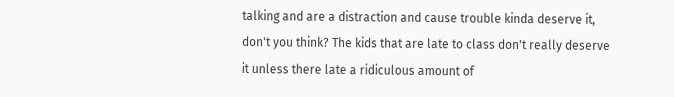talking and are a distraction and cause trouble kinda deserve it, don't you think? The kids that are late to class don't really deserve it unless there late a ridiculous amount of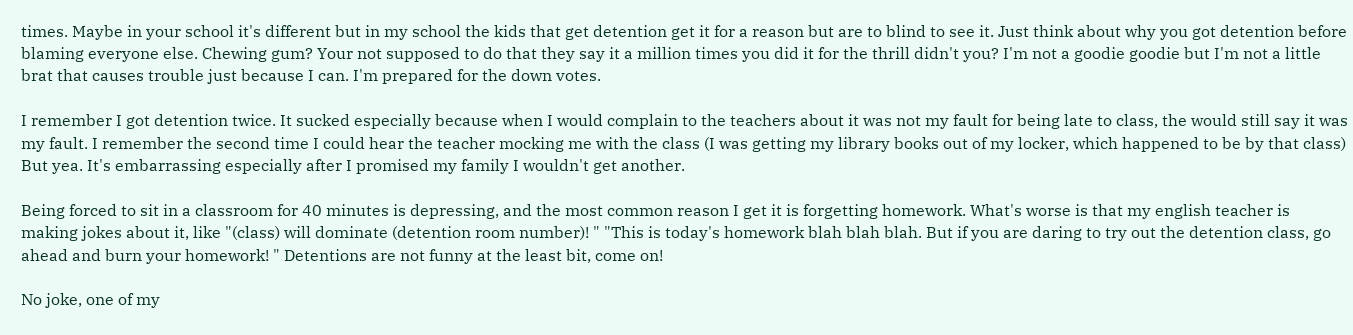times. Maybe in your school it's different but in my school the kids that get detention get it for a reason but are to blind to see it. Just think about why you got detention before blaming everyone else. Chewing gum? Your not supposed to do that they say it a million times you did it for the thrill didn't you? I'm not a goodie goodie but I'm not a little brat that causes trouble just because I can. I'm prepared for the down votes.

I remember I got detention twice. It sucked especially because when I would complain to the teachers about it was not my fault for being late to class, the would still say it was my fault. I remember the second time I could hear the teacher mocking me with the class (I was getting my library books out of my locker, which happened to be by that class) But yea. It's embarrassing especially after I promised my family I wouldn't get another.

Being forced to sit in a classroom for 40 minutes is depressing, and the most common reason I get it is forgetting homework. What's worse is that my english teacher is making jokes about it, like "(class) will dominate (detention room number)! " "This is today's homework blah blah blah. But if you are daring to try out the detention class, go ahead and burn your homework! " Detentions are not funny at the least bit, come on!

No joke, one of my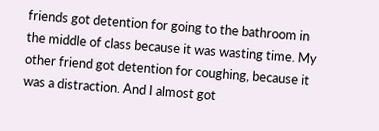friends got detention for going to the bathroom in the middle of class because it was wasting time. My other friend got detention for coughing, because it was a distraction. And I almost got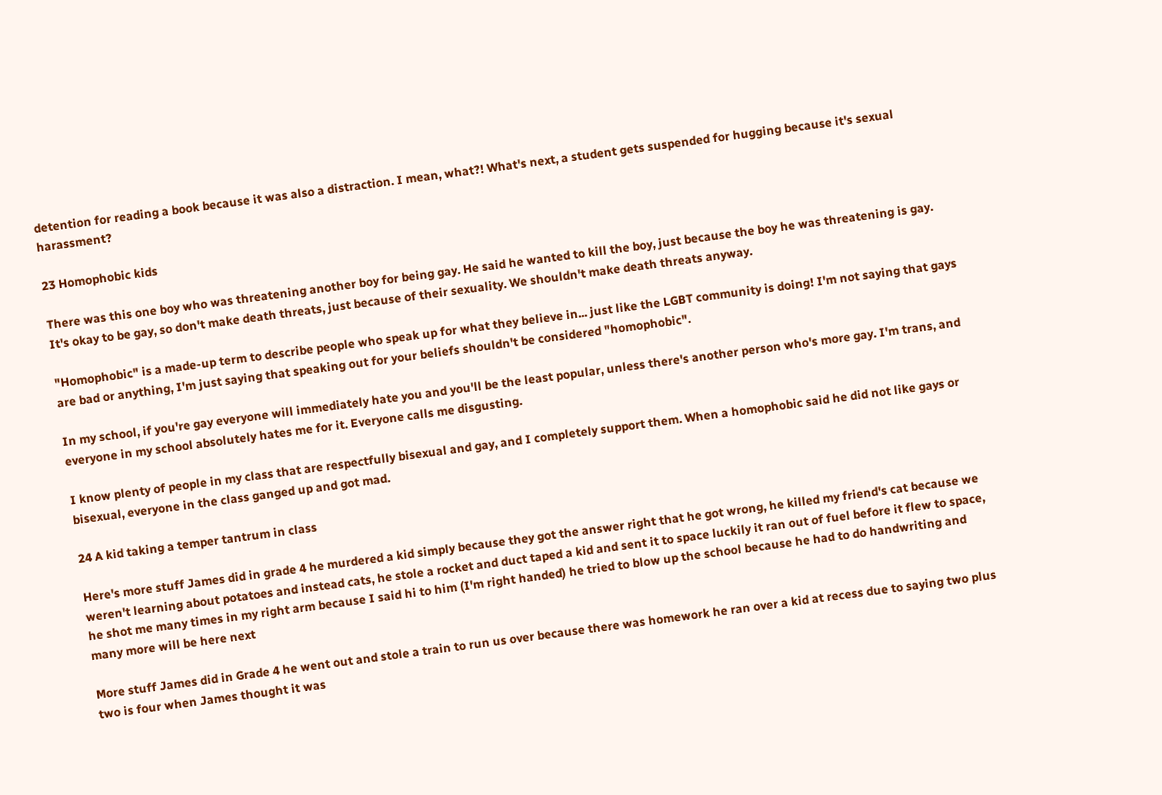detention for reading a book because it was also a distraction. I mean, what?! What's next, a student gets suspended for hugging because it's sexual harassment?

23 Homophobic kids

There was this one boy who was threatening another boy for being gay. He said he wanted to kill the boy, just because the boy he was threatening is gay. It's okay to be gay, so don't make death threats, just because of their sexuality. We shouldn't make death threats anyway.

"Homophobic" is a made-up term to describe people who speak up for what they believe in... just like the LGBT community is doing! I'm not saying that gays are bad or anything, I'm just saying that speaking out for your beliefs shouldn't be considered "homophobic".

In my school, if you're gay everyone will immediately hate you and you'll be the least popular, unless there's another person who's more gay. I'm trans, and everyone in my school absolutely hates me for it. Everyone calls me disgusting.

I know plenty of people in my class that are respectfully bisexual and gay, and I completely support them. When a homophobic said he did not like gays or bisexual, everyone in the class ganged up and got mad.

24 A kid taking a temper tantrum in class

Here's more stuff James did in grade 4 he murdered a kid simply because they got the answer right that he got wrong, he killed my friend's cat because we weren't learning about potatoes and instead cats, he stole a rocket and duct taped a kid and sent it to space luckily it ran out of fuel before it flew to space, he shot me many times in my right arm because I said hi to him (I'm right handed) he tried to blow up the school because he had to do handwriting and many more will be here next

More stuff James did in Grade 4 he went out and stole a train to run us over because there was homework he ran over a kid at recess due to saying two plus two is four when James thought it was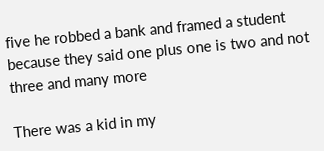five he robbed a bank and framed a student because they said one plus one is two and not three and many more

There was a kid in my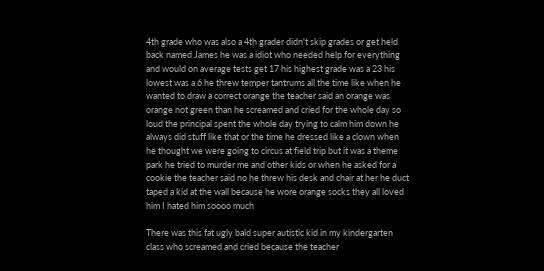4th grade who was also a 4th grader didn't skip grades or get held back named James he was a idiot who needed help for everything and would on average tests get 17 his highest grade was a 23 his lowest was a 6 he threw temper tantrums all the time like when he wanted to draw a correct orange the teacher said an orange was orange not green than he screamed and cried for the whole day so loud the principal spent the whole day trying to calm him down he always did stuff like that or the time he dressed like a clown when he thought we were going to circus at field trip but it was a theme park he tried to murder me and other kids or when he asked for a cookie the teacher said no he threw his desk and chair at her he duct taped a kid at the wall because he wore orange socks they all loved him I hated him soooo much

There was this fat ugly bald super autistic kid in my kindergarten class who screamed and cried because the teacher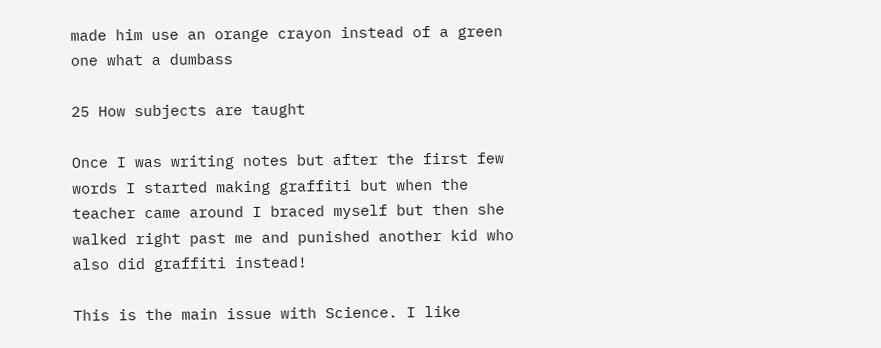made him use an orange crayon instead of a green one what a dumbass

25 How subjects are taught

Once I was writing notes but after the first few words I started making graffiti but when the teacher came around I braced myself but then she walked right past me and punished another kid who also did graffiti instead!

This is the main issue with Science. I like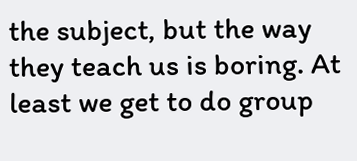the subject, but the way they teach us is boring. At least we get to do group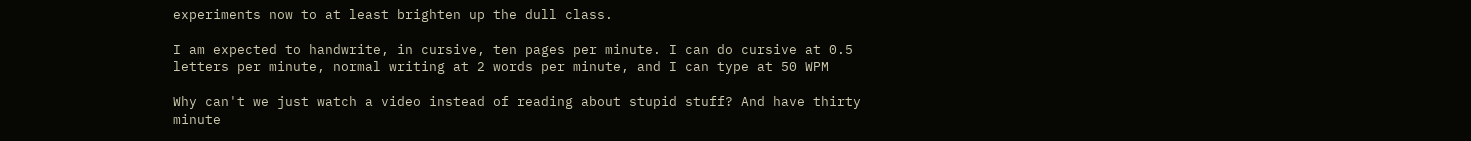experiments now to at least brighten up the dull class.

I am expected to handwrite, in cursive, ten pages per minute. I can do cursive at 0.5 letters per minute, normal writing at 2 words per minute, and I can type at 50 WPM

Why can't we just watch a video instead of reading about stupid stuff? And have thirty minute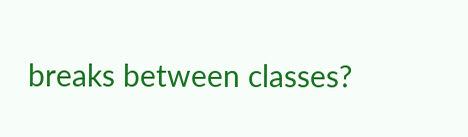breaks between classes?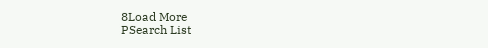8Load More
PSearch List